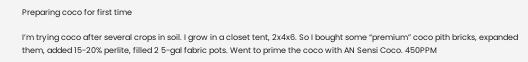Preparing coco for first time

I’m trying coco after several crops in soil. I grow in a closet tent, 2x4x6. So I bought some “premium” coco pith bricks, expanded them, added 15-20% perlite, filled 2 5-gal fabric pots. Went to prime the coco with AN Sensi Coco. 450PPM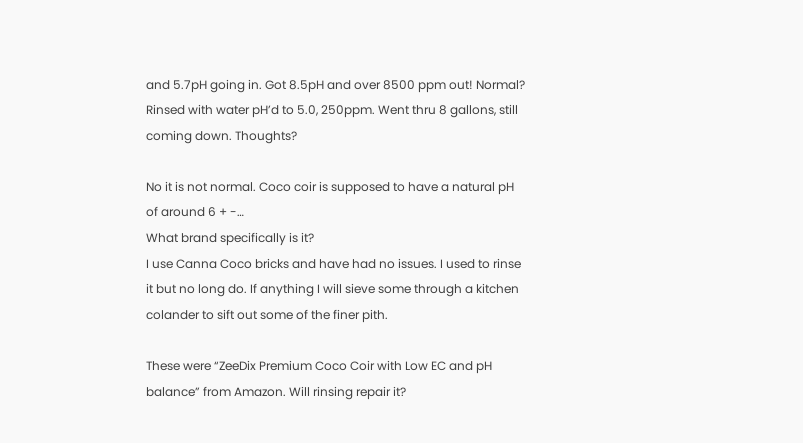and 5.7pH going in. Got 8.5pH and over 8500 ppm out! Normal? Rinsed with water pH’d to 5.0, 250ppm. Went thru 8 gallons, still coming down. Thoughts?

No it is not normal. Coco coir is supposed to have a natural pH of around 6 + -…
What brand specifically is it?
I use Canna Coco bricks and have had no issues. I used to rinse it but no long do. If anything I will sieve some through a kitchen colander to sift out some of the finer pith.

These were “ZeeDix Premium Coco Coir with Low EC and pH balance” from Amazon. Will rinsing repair it?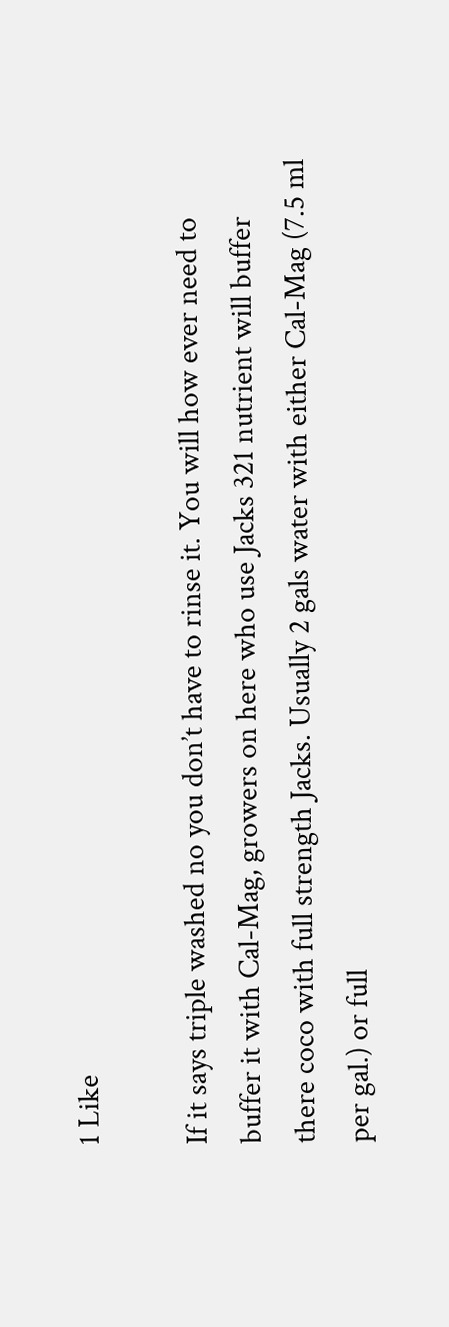1 Like

If it says triple washed no you don’t have to rinse it. You will how ever need to buffer it with Cal-Mag, growers on here who use Jacks 321 nutrient will buffer there coco with full strength Jacks. Usually 2 gals water with either Cal-Mag (7.5 ml per gal.) or full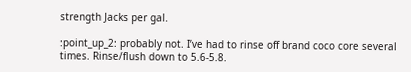strength Jacks per gal.

:point_up_2: probably not. I’ve had to rinse off brand coco core several times. Rinse/flush down to 5.6-5.8.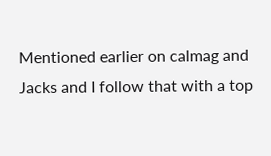Mentioned earlier on calmag and Jacks and I follow that with a top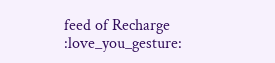feed of Recharge :love_you_gesture: